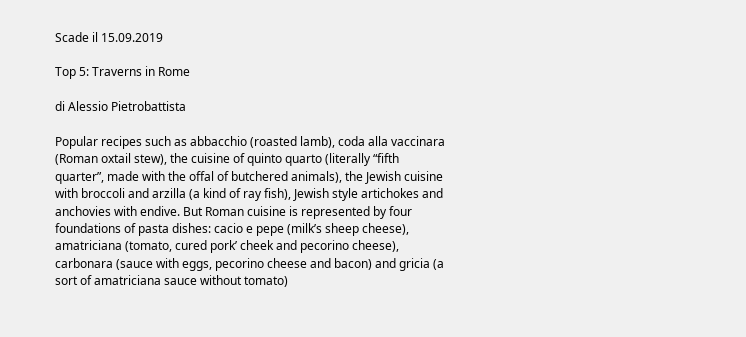Scade il 15.09.2019

Top 5: Traverns in Rome

di Alessio Pietrobattista

Popular recipes such as abbacchio (roasted lamb), coda alla vaccinara (Roman oxtail stew), the cuisine of quinto quarto (literally “fifth quarter”, made with the offal of butchered animals), the Jewish cuisine with broccoli and arzilla (a kind of ray fish), Jewish style artichokes and anchovies with endive. But Roman cuisine is represented by four foundations of pasta dishes: cacio e pepe (milk’s sheep cheese), amatriciana (tomato, cured pork’ cheek and pecorino cheese), carbonara (sauce with eggs, pecorino cheese and bacon) and gricia (a sort of amatriciana sauce without tomato)